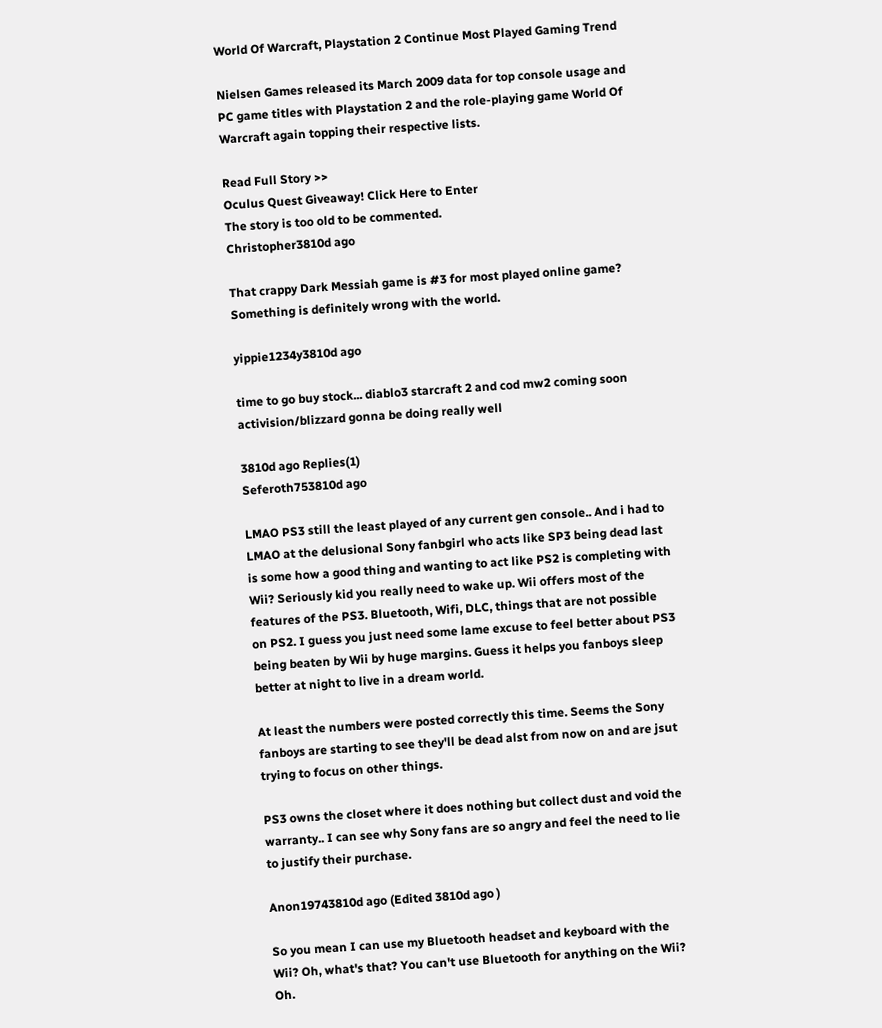World Of Warcraft, Playstation 2 Continue Most Played Gaming Trend

Nielsen Games released its March 2009 data for top console usage and PC game titles with Playstation 2 and the role-playing game World Of Warcraft again topping their respective lists.

Read Full Story >>
Oculus Quest Giveaway! Click Here to Enter
The story is too old to be commented.
Christopher3810d ago

That crappy Dark Messiah game is #3 for most played online game? Something is definitely wrong with the world.

yippie1234y3810d ago

time to go buy stock... diablo3 starcraft 2 and cod mw2 coming soon activision/blizzard gonna be doing really well

3810d ago Replies(1)
Seferoth753810d ago

LMAO PS3 still the least played of any current gen console.. And i had to LMAO at the delusional Sony fanbgirl who acts like SP3 being dead last is some how a good thing and wanting to act like PS2 is completing with Wii? Seriously kid you really need to wake up. Wii offers most of the features of the PS3. Bluetooth, Wifi, DLC, things that are not possible on PS2. I guess you just need some lame excuse to feel better about PS3 being beaten by Wii by huge margins. Guess it helps you fanboys sleep better at night to live in a dream world.

At least the numbers were posted correctly this time. Seems the Sony fanboys are starting to see they'll be dead alst from now on and are jsut trying to focus on other things.

PS3 owns the closet where it does nothing but collect dust and void the warranty.. I can see why Sony fans are so angry and feel the need to lie to justify their purchase.

Anon19743810d ago (Edited 3810d ago )

So you mean I can use my Bluetooth headset and keyboard with the Wii? Oh, what's that? You can't use Bluetooth for anything on the Wii? Oh.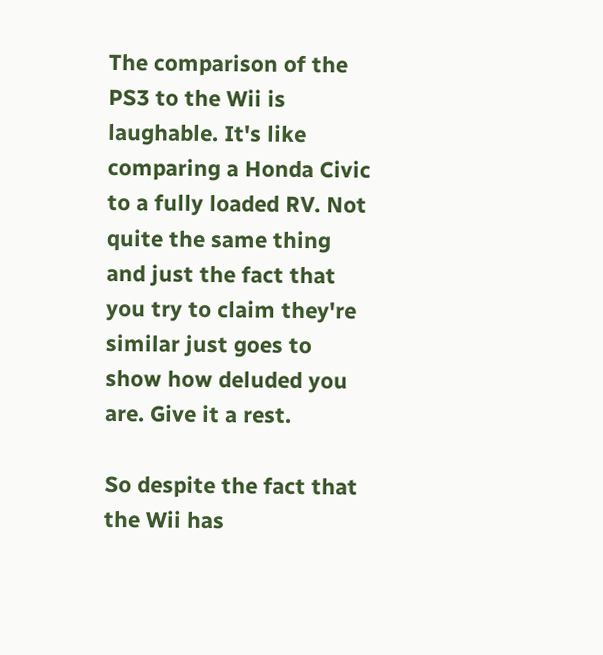The comparison of the PS3 to the Wii is laughable. It's like comparing a Honda Civic to a fully loaded RV. Not quite the same thing and just the fact that you try to claim they're similar just goes to show how deluded you are. Give it a rest.

So despite the fact that the Wii has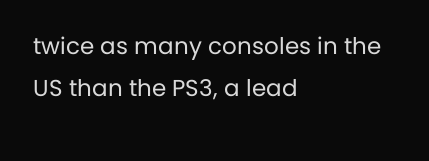twice as many consoles in the US than the PS3, a lead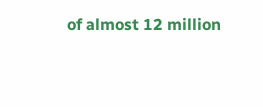of almost 12 million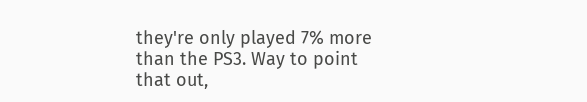they're only played 7% more than the PS3. Way to point that out,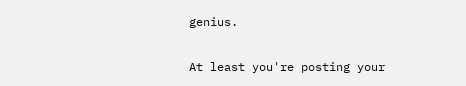genius.

At least you're posting your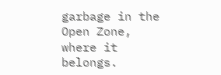garbage in the Open Zone, where it belongs.